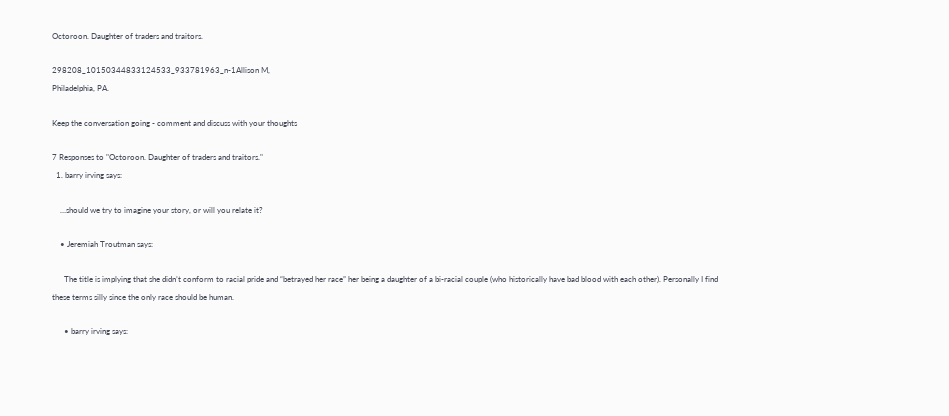Octoroon. Daughter of traders and traitors.

298208_10150344833124533_933781963_n-1Allison M,
Philadelphia, PA.

Keep the conversation going - comment and discuss with your thoughts

7 Responses to "Octoroon. Daughter of traders and traitors."
  1. barry irving says:

    …should we try to imagine your story, or will you relate it?

    • Jeremiah Troutman says:

      The title is implying that she didn’t conform to racial pride and “betrayed her race” her being a daughter of a bi-racial couple (who historically have bad blood with each other). Personally I find these terms silly since the only race should be human.

      • barry irving says: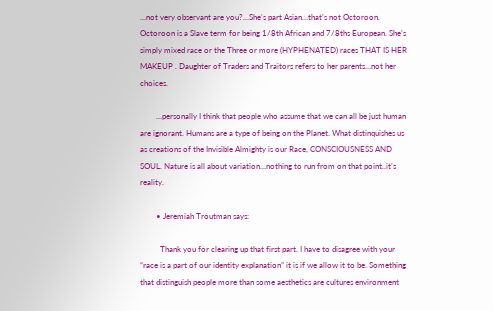…not very observant are you?…She’s part Asian…that’s not Octoroon. Octoroon is a Slave term for being 1/8th African and 7/8ths European. She’s simply mixed race or the Three or more (HYPHENATED) races THAT IS HER MAKEUP . Daughter of Traders and Traitors refers to her parents…not her choices.

        …personally I think that people who assume that we can all be just human are ignorant. Humans are a type of being on the Planet. What distinquishes us as creations of the Invisible Almighty is our Race, CONSCIOUSNESS AND SOUL. Nature is all about variation…nothing to run from on that point..it’s reality.

        • Jeremiah Troutman says:

          Thank you for clearing up that first part. I have to disagree with your “race is a part of our identity explanation” it is if we allow it to be. Something that distinguish people more than some aesthetics are cultures environment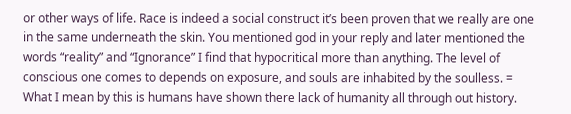or other ways of life. Race is indeed a social construct it’s been proven that we really are one in the same underneath the skin. You mentioned god in your reply and later mentioned the words “reality” and “Ignorance” I find that hypocritical more than anything. The level of conscious one comes to depends on exposure, and souls are inhabited by the soulless. = What I mean by this is humans have shown there lack of humanity all through out history.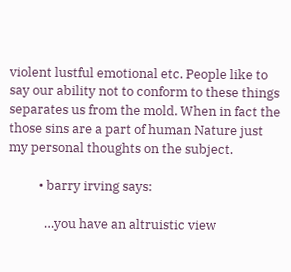violent lustful emotional etc. People like to say our ability not to conform to these things separates us from the mold. When in fact the those sins are a part of human Nature just my personal thoughts on the subject.

          • barry irving says:

            …you have an altruistic view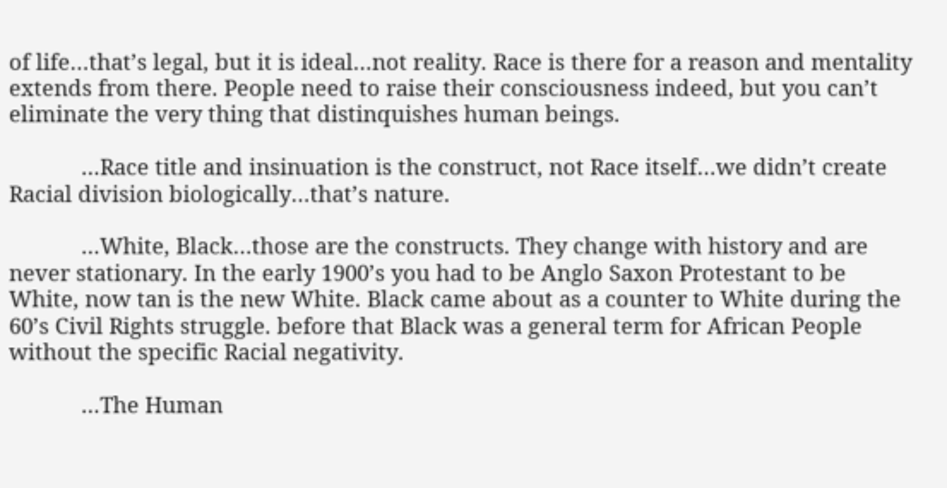of life…that’s legal, but it is ideal…not reality. Race is there for a reason and mentality extends from there. People need to raise their consciousness indeed, but you can’t eliminate the very thing that distinquishes human beings.

            …Race title and insinuation is the construct, not Race itself…we didn’t create Racial division biologically…that’s nature.

            …White, Black…those are the constructs. They change with history and are never stationary. In the early 1900’s you had to be Anglo Saxon Protestant to be White, now tan is the new White. Black came about as a counter to White during the 60’s Civil Rights struggle. before that Black was a general term for African People without the specific Racial negativity.

            …The Human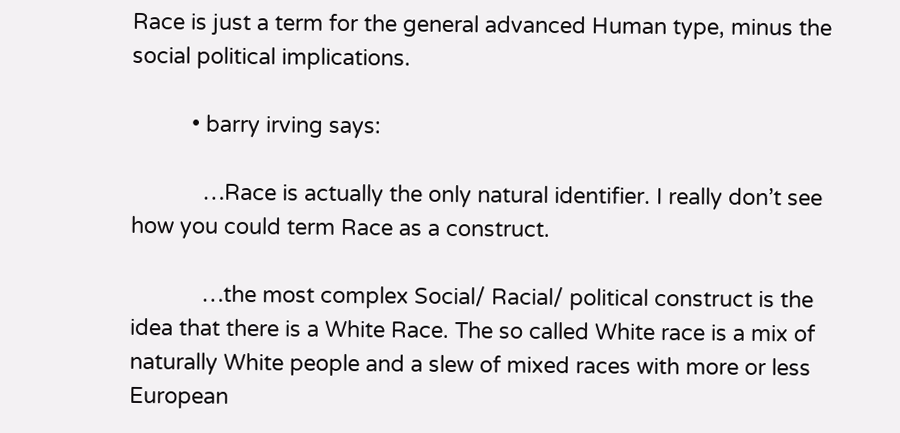Race is just a term for the general advanced Human type, minus the social political implications.

          • barry irving says:

            …Race is actually the only natural identifier. I really don’t see how you could term Race as a construct.

            …the most complex Social/ Racial/ political construct is the idea that there is a White Race. The so called White race is a mix of naturally White people and a slew of mixed races with more or less European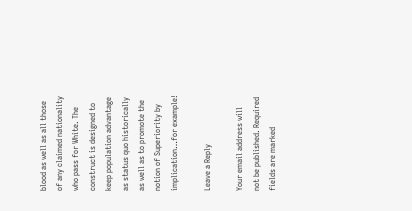blood as well as all those of any claimed nationality who pass for White. The construct is designed to keep population advantage as status quo historically as well as to promote the notion of Superiority by implication…for example!

Leave a Reply

Your email address will not be published. Required fields are marked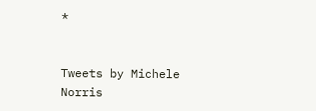*


Tweets by Michele Norris